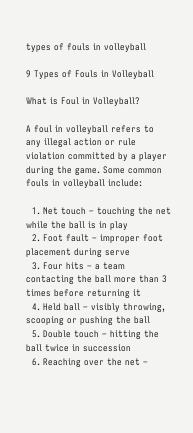types of fouls in volleyball

9 Types of Fouls in Volleyball

What is Foul in Volleyball?

A foul in volleyball refers to any illegal action or rule violation committed by a player during the game. Some common fouls in volleyball include:

  1. Net touch – touching the net while the ball is in play
  2. Foot fault – improper foot placement during serve
  3. Four hits – a team contacting the ball more than 3 times before returning it
  4. Held ball – visibly throwing, scooping or pushing the ball
  5. Double touch – hitting the ball twice in succession
  6. Reaching over the net –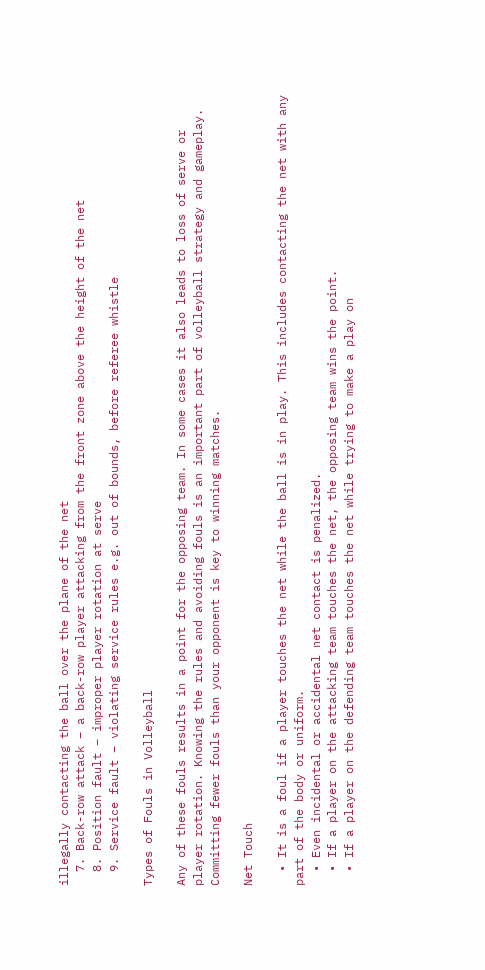illegally contacting the ball over the plane of the net
  7. Back-row attack – a back-row player attacking from the front zone above the height of the net
  8. Position fault – improper player rotation at serve
  9. Service fault – violating service rules e.g. out of bounds, before referee whistle

Types of Fouls in Volleyball

Any of these fouls results in a point for the opposing team. In some cases it also leads to loss of serve or player rotation. Knowing the rules and avoiding fouls is an important part of volleyball strategy and gameplay. Committing fewer fouls than your opponent is key to winning matches.

Net Touch

  • It is a foul if a player touches the net while the ball is in play. This includes contacting the net with any part of the body or uniform.
  • Even incidental or accidental net contact is penalized.
  • If a player on the attacking team touches the net, the opposing team wins the point.
  • If a player on the defending team touches the net while trying to make a play on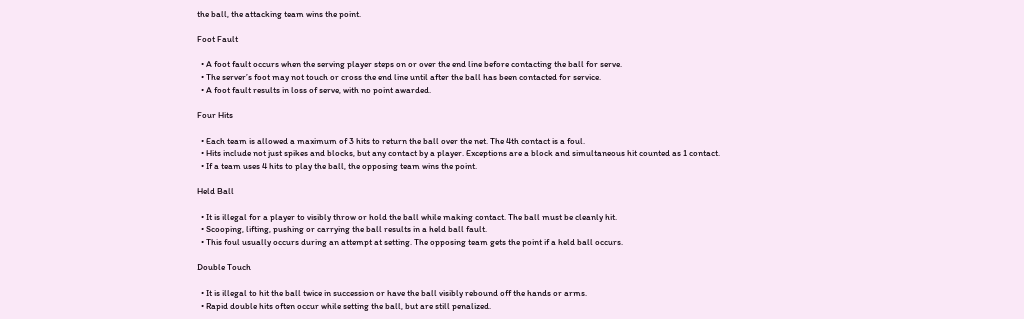the ball, the attacking team wins the point.

Foot Fault

  • A foot fault occurs when the serving player steps on or over the end line before contacting the ball for serve.
  • The server’s foot may not touch or cross the end line until after the ball has been contacted for service.
  • A foot fault results in loss of serve, with no point awarded.

Four Hits

  • Each team is allowed a maximum of 3 hits to return the ball over the net. The 4th contact is a foul.
  • Hits include not just spikes and blocks, but any contact by a player. Exceptions are a block and simultaneous hit counted as 1 contact.
  • If a team uses 4 hits to play the ball, the opposing team wins the point.

Held Ball

  • It is illegal for a player to visibly throw or hold the ball while making contact. The ball must be cleanly hit.
  • Scooping, lifting, pushing or carrying the ball results in a held ball fault.
  • This foul usually occurs during an attempt at setting. The opposing team gets the point if a held ball occurs.

Double Touch

  • It is illegal to hit the ball twice in succession or have the ball visibly rebound off the hands or arms.
  • Rapid double hits often occur while setting the ball, but are still penalized.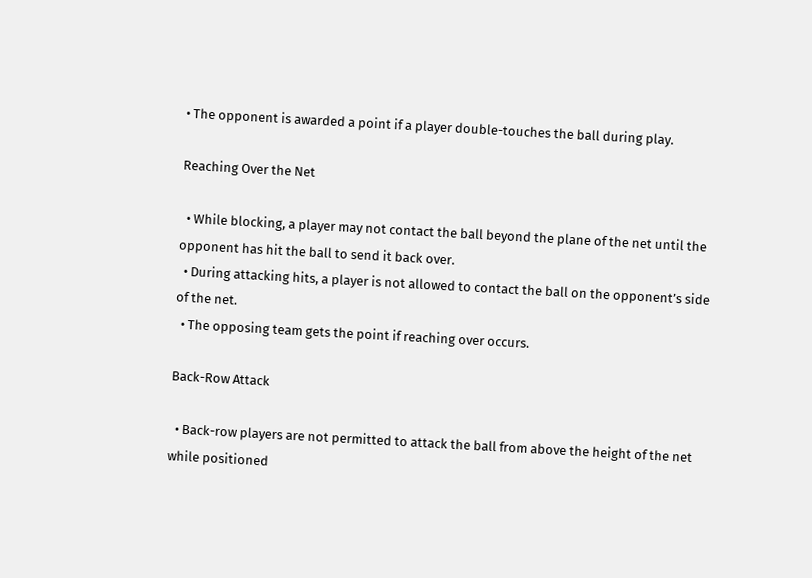• The opponent is awarded a point if a player double-touches the ball during play.

Reaching Over the Net

  • While blocking, a player may not contact the ball beyond the plane of the net until the opponent has hit the ball to send it back over.
  • During attacking hits, a player is not allowed to contact the ball on the opponent’s side of the net.
  • The opposing team gets the point if reaching over occurs.

Back-Row Attack

  • Back-row players are not permitted to attack the ball from above the height of the net while positioned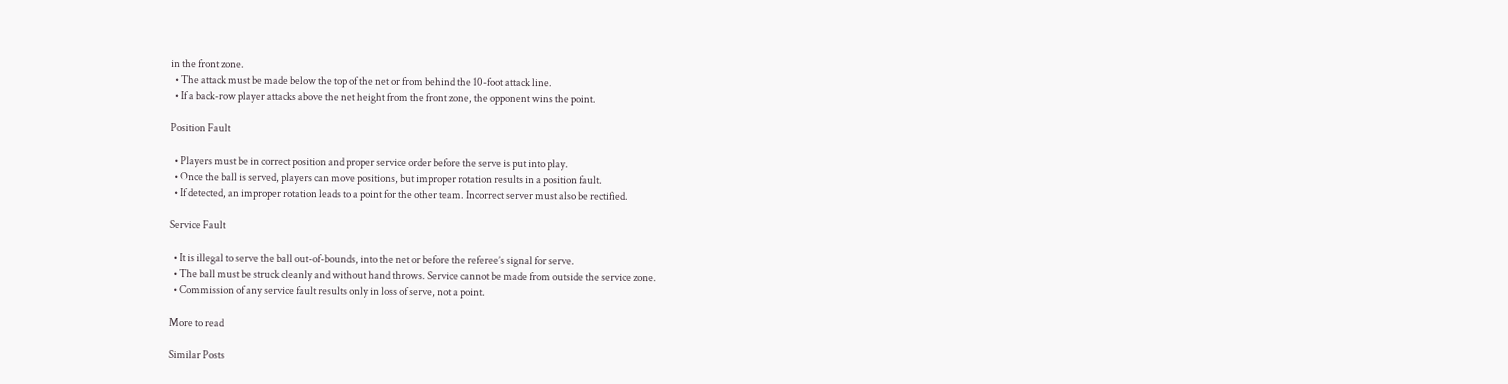in the front zone.
  • The attack must be made below the top of the net or from behind the 10-foot attack line.
  • If a back-row player attacks above the net height from the front zone, the opponent wins the point.

Position Fault

  • Players must be in correct position and proper service order before the serve is put into play.
  • Once the ball is served, players can move positions, but improper rotation results in a position fault.
  • If detected, an improper rotation leads to a point for the other team. Incorrect server must also be rectified.

Service Fault

  • It is illegal to serve the ball out-of-bounds, into the net or before the referee’s signal for serve.
  • The ball must be struck cleanly and without hand throws. Service cannot be made from outside the service zone.
  • Commission of any service fault results only in loss of serve, not a point.

More to read

Similar Posts